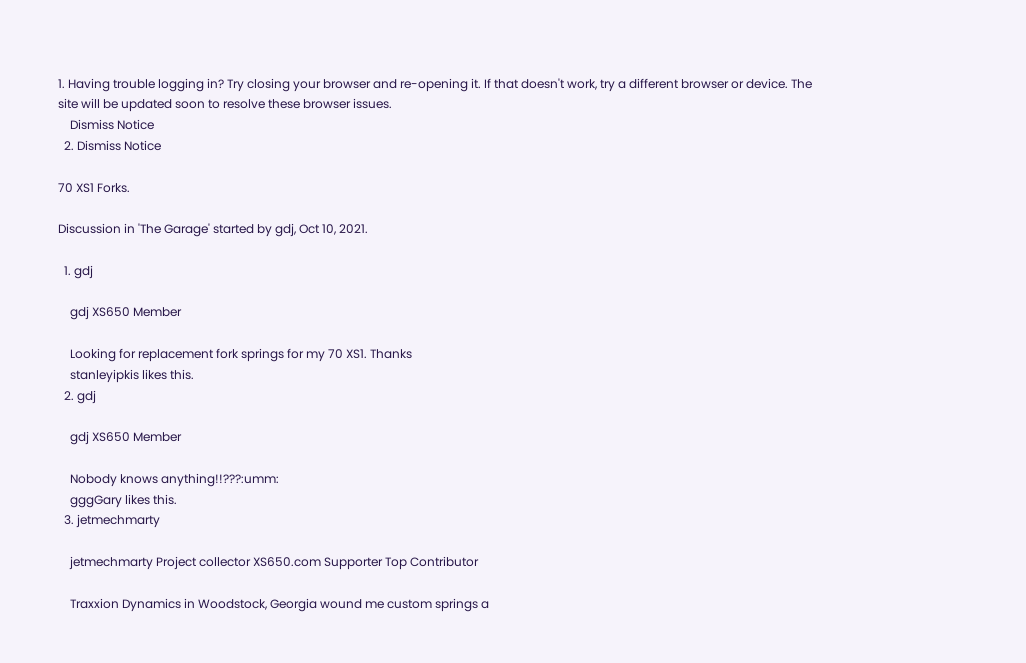1. Having trouble logging in? Try closing your browser and re-opening it. If that doesn't work, try a different browser or device. The site will be updated soon to resolve these browser issues.
    Dismiss Notice
  2. Dismiss Notice

70 XS1 Forks.

Discussion in 'The Garage' started by gdj, Oct 10, 2021.

  1. gdj

    gdj XS650 Member

    Looking for replacement fork springs for my 70 XS1. Thanks
    stanleyipkis likes this.
  2. gdj

    gdj XS650 Member

    Nobody knows anything!!???:umm:
    gggGary likes this.
  3. jetmechmarty

    jetmechmarty Project collector XS650.com Supporter Top Contributor

    Traxxion Dynamics in Woodstock, Georgia wound me custom springs a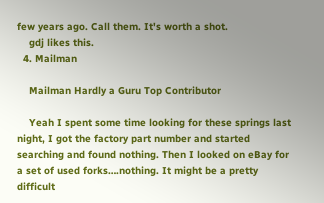few years ago. Call them. It's worth a shot.
    gdj likes this.
  4. Mailman

    Mailman Hardly a Guru Top Contributor

    Yeah I spent some time looking for these springs last night, I got the factory part number and started searching and found nothing. Then I looked on eBay for a set of used forks….nothing. It might be a pretty difficult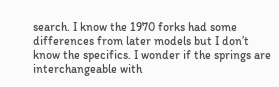search. I know the 1970 forks had some differences from later models but I don’t know the specifics. I wonder if the springs are interchangeable with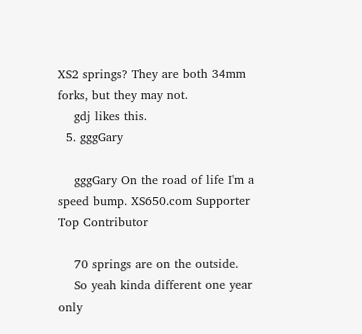XS2 springs? They are both 34mm forks, but they may not.
    gdj likes this.
  5. gggGary

    gggGary On the road of life I'm a speed bump. XS650.com Supporter Top Contributor

    70 springs are on the outside.
    So yeah kinda different one year only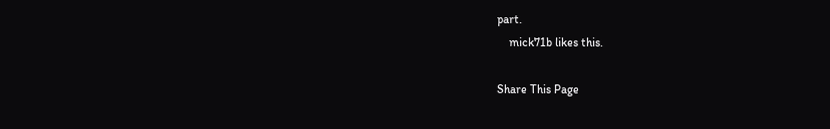part.
    mick71b likes this.

Share This Page